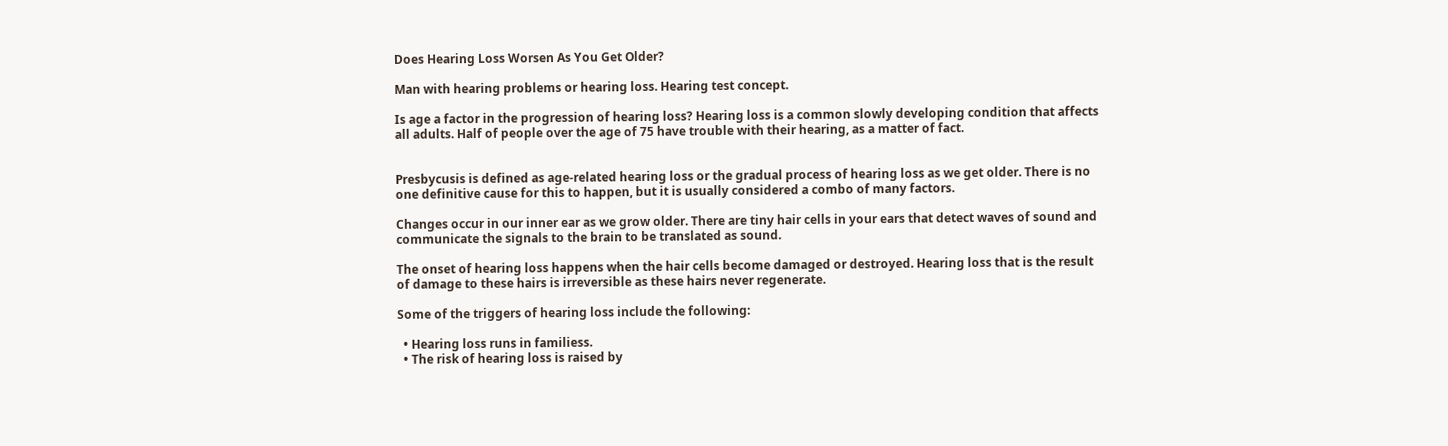Does Hearing Loss Worsen As You Get Older?

Man with hearing problems or hearing loss. Hearing test concept.

Is age a factor in the progression of hearing loss? Hearing loss is a common slowly developing condition that affects all adults. Half of people over the age of 75 have trouble with their hearing, as a matter of fact.


Presbycusis is defined as age-related hearing loss or the gradual process of hearing loss as we get older. There is no one definitive cause for this to happen, but it is usually considered a combo of many factors.

Changes occur in our inner ear as we grow older. There are tiny hair cells in your ears that detect waves of sound and communicate the signals to the brain to be translated as sound.

The onset of hearing loss happens when the hair cells become damaged or destroyed. Hearing loss that is the result of damage to these hairs is irreversible as these hairs never regenerate.

Some of the triggers of hearing loss include the following:

  • Hearing loss runs in familiess.
  • The risk of hearing loss is raised by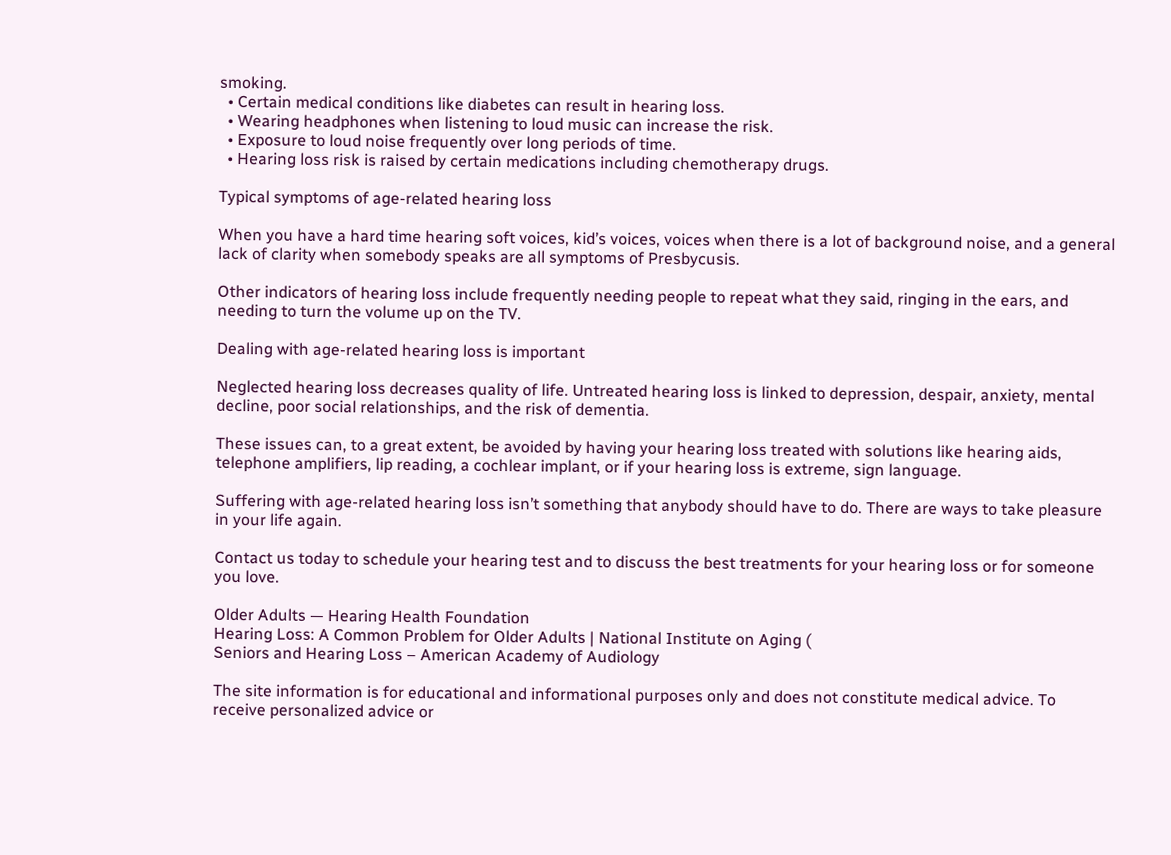smoking.
  • Certain medical conditions like diabetes can result in hearing loss.
  • Wearing headphones when listening to loud music can increase the risk.
  • Exposure to loud noise frequently over long periods of time.
  • Hearing loss risk is raised by certain medications including chemotherapy drugs.

Typical symptoms of age-related hearing loss

When you have a hard time hearing soft voices, kid’s voices, voices when there is a lot of background noise, and a general lack of clarity when somebody speaks are all symptoms of Presbycusis.

Other indicators of hearing loss include frequently needing people to repeat what they said, ringing in the ears, and needing to turn the volume up on the TV.

Dealing with age-related hearing loss is important

Neglected hearing loss decreases quality of life. Untreated hearing loss is linked to depression, despair, anxiety, mental decline, poor social relationships, and the risk of dementia.

These issues can, to a great extent, be avoided by having your hearing loss treated with solutions like hearing aids, telephone amplifiers, lip reading, a cochlear implant, or if your hearing loss is extreme, sign language.

Suffering with age-related hearing loss isn’t something that anybody should have to do. There are ways to take pleasure in your life again.

Contact us today to schedule your hearing test and to discuss the best treatments for your hearing loss or for someone you love.

Older Adults — Hearing Health Foundation
Hearing Loss: A Common Problem for Older Adults | National Institute on Aging (
Seniors and Hearing Loss – American Academy of Audiology

The site information is for educational and informational purposes only and does not constitute medical advice. To receive personalized advice or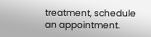treatment, schedule an appointment.